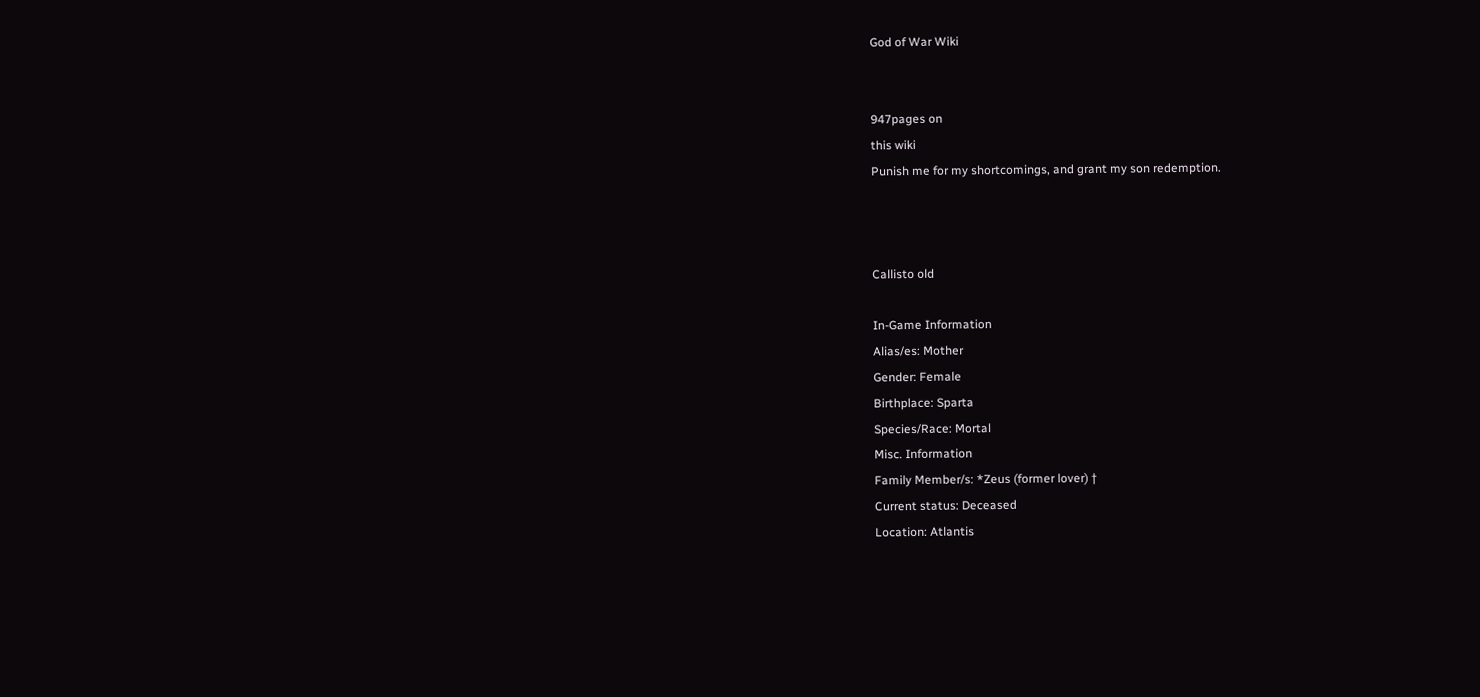God of War Wiki


947pages on
this wiki
Punish me for my shortcomings, and grant my son redemption.



Callisto old

In-Game Information
Alias/es: Mother
Gender: Female
Birthplace: Sparta
Species/Race: Mortal
Misc. Information
Family Member/s: *Zeus (former lover) †
Current status: Deceased
Location: Atlantis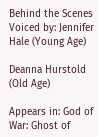Behind the Scenes
Voiced by: Jennifer Hale (Young Age)

Deanna Hurstold (Old Age)

Appears in: God of War: Ghost of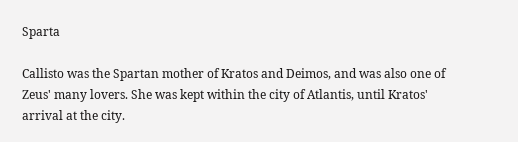Sparta

Callisto was the Spartan mother of Kratos and Deimos, and was also one of Zeus' many lovers. She was kept within the city of Atlantis, until Kratos' arrival at the city.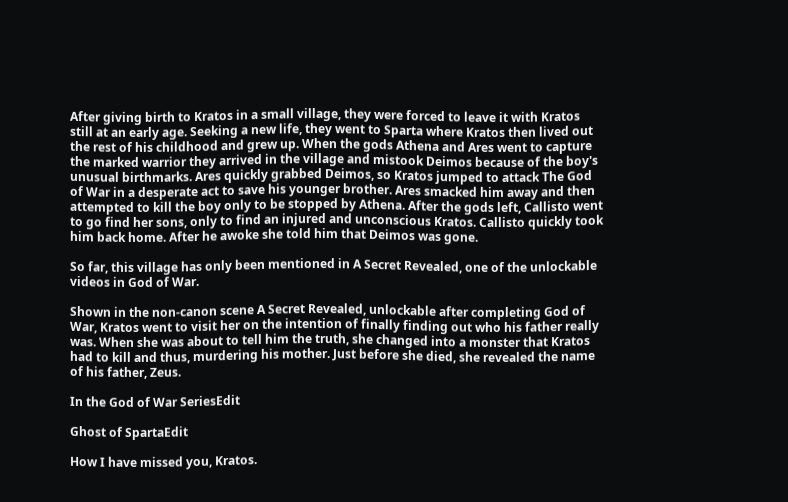After giving birth to Kratos in a small village, they were forced to leave it with Kratos still at an early age. Seeking a new life, they went to Sparta where Kratos then lived out the rest of his childhood and grew up. When the gods Athena and Ares went to capture the marked warrior they arrived in the village and mistook Deimos because of the boy's unusual birthmarks. Ares quickly grabbed Deimos, so Kratos jumped to attack The God of War in a desperate act to save his younger brother. Ares smacked him away and then attempted to kill the boy only to be stopped by Athena. After the gods left, Callisto went to go find her sons, only to find an injured and unconscious Kratos. Callisto quickly took him back home. After he awoke she told him that Deimos was gone.

So far, this village has only been mentioned in A Secret Revealed, one of the unlockable videos in God of War.

Shown in the non-canon scene A Secret Revealed, unlockable after completing God of War, Kratos went to visit her on the intention of finally finding out who his father really was. When she was about to tell him the truth, she changed into a monster that Kratos had to kill and thus, murdering his mother. Just before she died, she revealed the name of his father, Zeus.

In the God of War SeriesEdit

Ghost of SpartaEdit

How I have missed you, Kratos.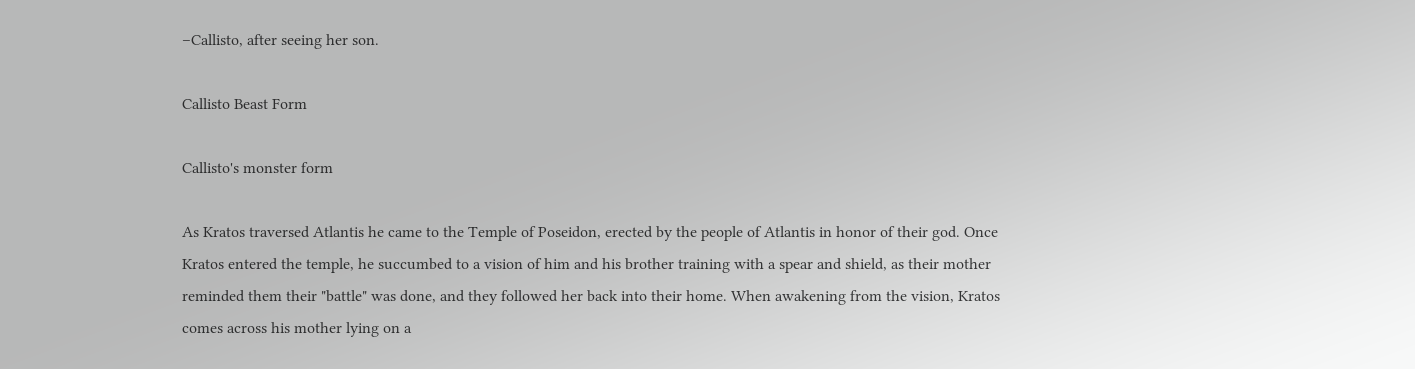–Callisto, after seeing her son.

Callisto Beast Form

Callisto's monster form

As Kratos traversed Atlantis he came to the Temple of Poseidon, erected by the people of Atlantis in honor of their god. Once Kratos entered the temple, he succumbed to a vision of him and his brother training with a spear and shield, as their mother reminded them their "battle" was done, and they followed her back into their home. When awakening from the vision, Kratos comes across his mother lying on a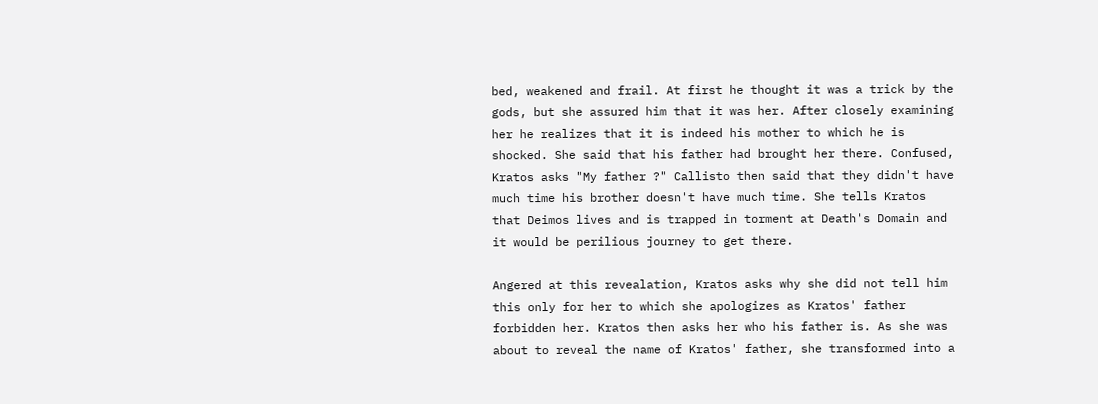bed, weakened and frail. At first he thought it was a trick by the gods, but she assured him that it was her. After closely examining her he realizes that it is indeed his mother to which he is shocked. She said that his father had brought her there. Confused, Kratos asks "My father ?" Callisto then said that they didn't have much time his brother doesn't have much time. She tells Kratos that Deimos lives and is trapped in torment at Death's Domain and it would be perilious journey to get there.

Angered at this revealation, Kratos asks why she did not tell him this only for her to which she apologizes as Kratos' father forbidden her. Kratos then asks her who his father is. As she was about to reveal the name of Kratos' father, she transformed into a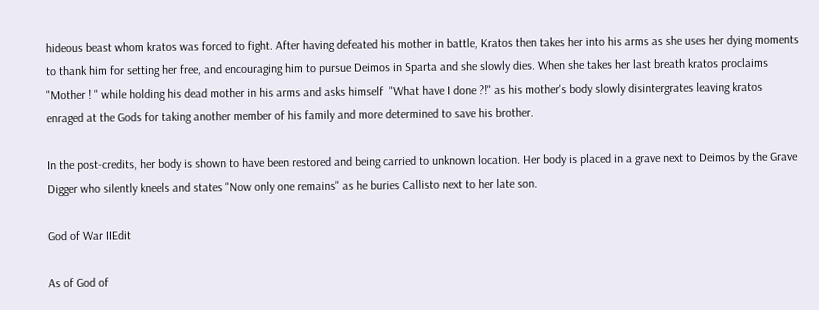hideous beast whom kratos was forced to fight. After having defeated his mother in battle, Kratos then takes her into his arms as she uses her dying moments to thank him for setting her free, and encouraging him to pursue Deimos in Sparta and she slowly dies. When she takes her last breath kratos proclaims "Mother ! " while holding his dead mother in his arms and asks himself  "What have I done ?!" as his mother's body slowly disintergrates leaving kratos enraged at the Gods for taking another member of his family and more determined to save his brother.

In the post-credits, her body is shown to have been restored and being carried to unknown location. Her body is placed in a grave next to Deimos by the Grave Digger who silently kneels and states "Now only one remains" as he buries Callisto next to her late son.

God of War IIEdit

As of God of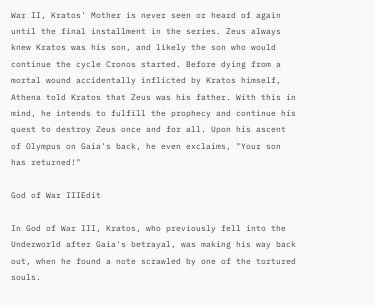War II, Kratos' Mother is never seen or heard of again until the final installment in the series. Zeus always knew Kratos was his son, and likely the son who would continue the cycle Cronos started. Before dying from a mortal wound accidentally inflicted by Kratos himself, Athena told Kratos that Zeus was his father. With this in mind, he intends to fulfill the prophecy and continue his quest to destroy Zeus once and for all. Upon his ascent of Olympus on Gaia's back, he even exclaims, "Your son has returned!"

God of War IIIEdit

In God of War III, Kratos, who previously fell into the Underworld after Gaia's betrayal, was making his way back out, when he found a note scrawled by one of the tortured souls.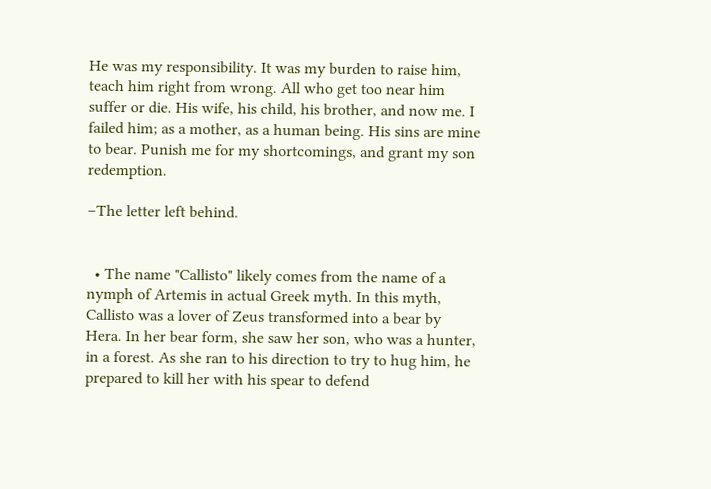He was my responsibility. It was my burden to raise him, teach him right from wrong. All who get too near him suffer or die. His wife, his child, his brother, and now me. I failed him; as a mother, as a human being. His sins are mine to bear. Punish me for my shortcomings, and grant my son redemption.

–The letter left behind.


  • The name "Callisto" likely comes from the name of a nymph of Artemis in actual Greek myth. In this myth, Callisto was a lover of Zeus transformed into a bear by Hera. In her bear form, she saw her son, who was a hunter, in a forest. As she ran to his direction to try to hug him, he prepared to kill her with his spear to defend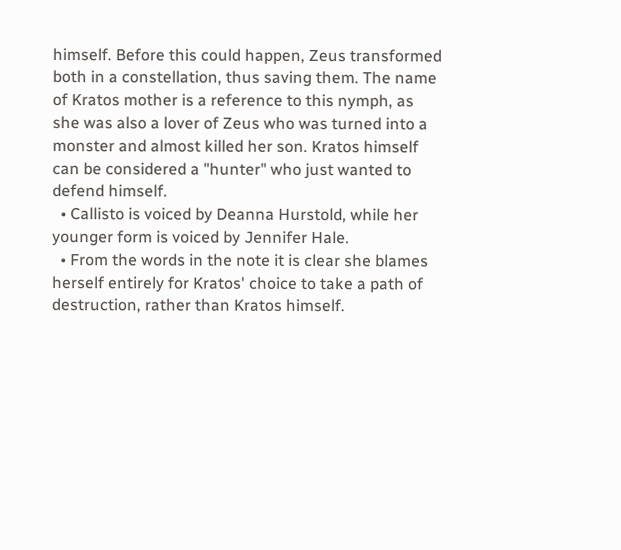himself. Before this could happen, Zeus transformed both in a constellation, thus saving them. The name of Kratos mother is a reference to this nymph, as she was also a lover of Zeus who was turned into a monster and almost killed her son. Kratos himself can be considered a "hunter" who just wanted to defend himself.
  • Callisto is voiced by Deanna Hurstold, while her younger form is voiced by Jennifer Hale.
  • From the words in the note it is clear she blames herself entirely for Kratos' choice to take a path of destruction, rather than Kratos himself.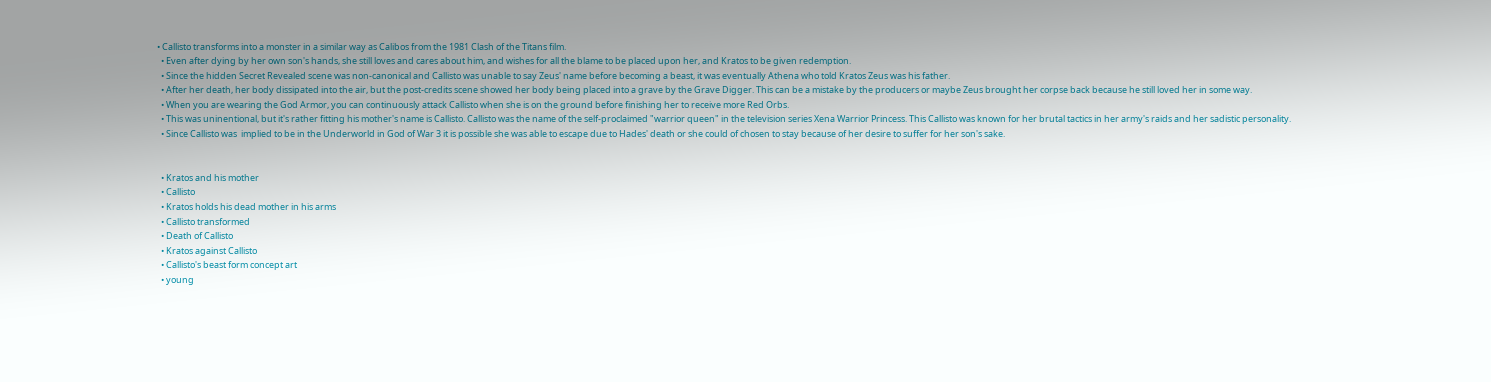• Callisto transforms into a monster in a similar way as Calibos from the 1981 Clash of the Titans film.
  • Even after dying by her own son's hands, she still loves and cares about him, and wishes for all the blame to be placed upon her, and Kratos to be given redemption.
  • Since the hidden Secret Revealed scene was non-canonical and Callisto was unable to say Zeus' name before becoming a beast, it was eventually Athena who told Kratos Zeus was his father.
  • After her death, her body dissipated into the air, but the post-credits scene showed her body being placed into a grave by the Grave Digger. This can be a mistake by the producers or maybe Zeus brought her corpse back because he still loved her in some way.
  • When you are wearing the God Armor, you can continuously attack Callisto when she is on the ground before finishing her to receive more Red Orbs.
  • This was uninentional, but it's rather fitting his mother's name is Callisto. Callisto was the name of the self-proclaimed "warrior queen" in the television series Xena Warrior Princess. This Callisto was known for her brutal tactics in her army's raids and her sadistic personality.
  • Since Callisto was  implied to be in the Underworld in God of War 3 it is possible she was able to escape due to Hades' death or she could of chosen to stay because of her desire to suffer for her son's sake.


  • Kratos and his mother
  • Callisto
  • Kratos holds his dead mother in his arms
  • Callisto transformed
  • Death of Callisto
  • Kratos against Callisto
  • Callisto's beast form concept art
  • young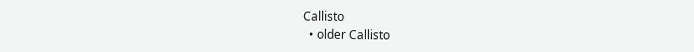Callisto
  • older Callisto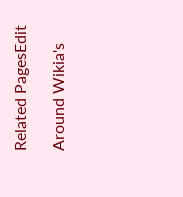Related PagesEdit

Around Wikia's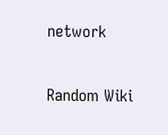network

Random Wiki